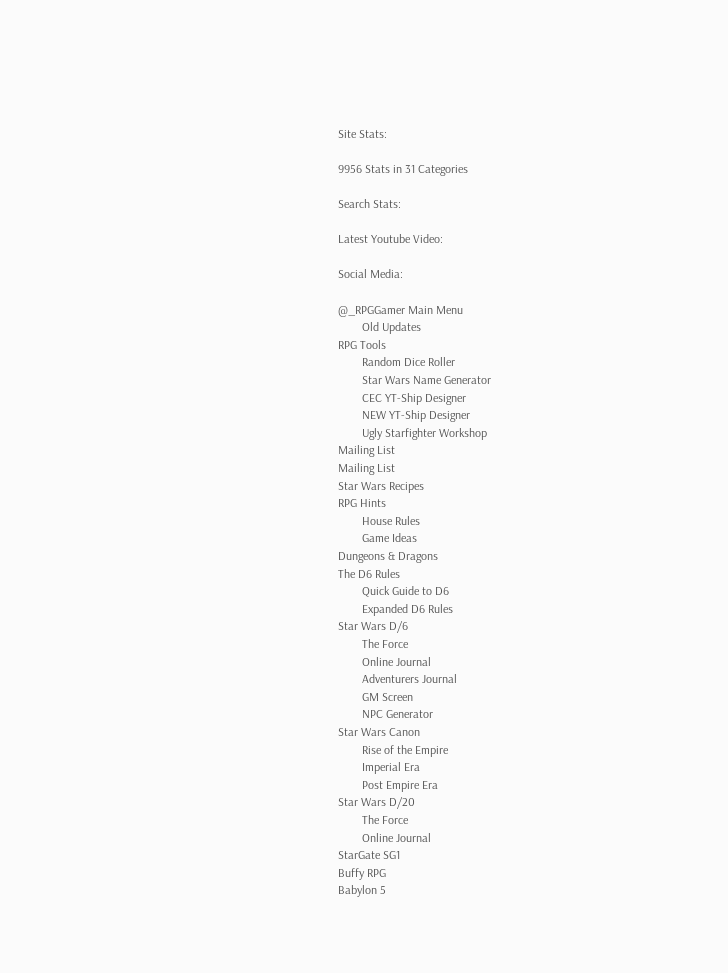Site Stats:

9956 Stats in 31 Categories

Search Stats:

Latest Youtube Video:

Social Media:

@_RPGGamer Main Menu
        Old Updates
RPG Tools
        Random Dice Roller
        Star Wars Name Generator
        CEC YT-Ship Designer
        NEW YT-Ship Designer
        Ugly Starfighter Workshop
Mailing List
Mailing List
Star Wars Recipes
RPG Hints
        House Rules
        Game Ideas
Dungeons & Dragons
The D6 Rules
        Quick Guide to D6
        Expanded D6 Rules
Star Wars D/6
        The Force
        Online Journal
        Adventurers Journal
        GM Screen
        NPC Generator
Star Wars Canon
        Rise of the Empire
        Imperial Era
        Post Empire Era
Star Wars D/20
        The Force
        Online Journal
StarGate SG1
Buffy RPG
Babylon 5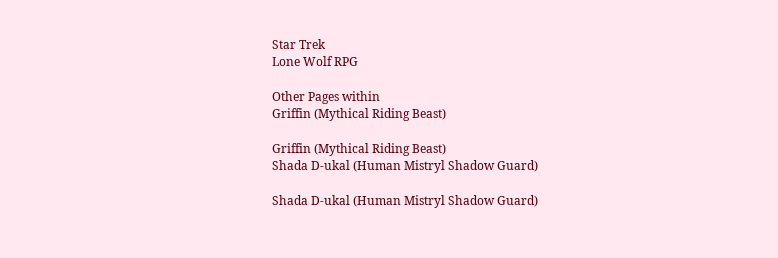Star Trek
Lone Wolf RPG

Other Pages within
Griffin (Mythical Riding Beast)

Griffin (Mythical Riding Beast)
Shada D-ukal (Human Mistryl Shadow Guard)

Shada D-ukal (Human Mistryl Shadow Guard)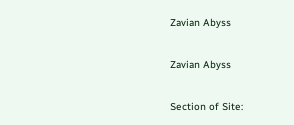Zavian Abyss

Zavian Abyss

Section of Site: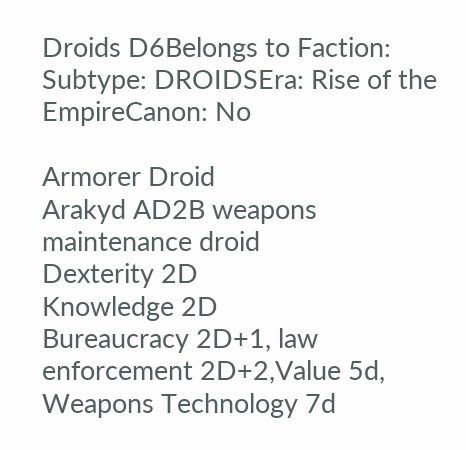Droids D6Belongs to Faction: Subtype: DROIDSEra: Rise of the EmpireCanon: No

Armorer Droid
Arakyd AD2B weapons maintenance droid
Dexterity 2D
Knowledge 2D
Bureaucracy 2D+1, law enforcement 2D+2,Value 5d, Weapons Technology 7d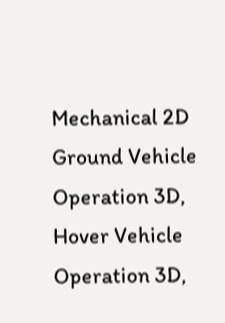Mechanical 2D
Ground Vehicle Operation 3D, Hover Vehicle Operation 3D,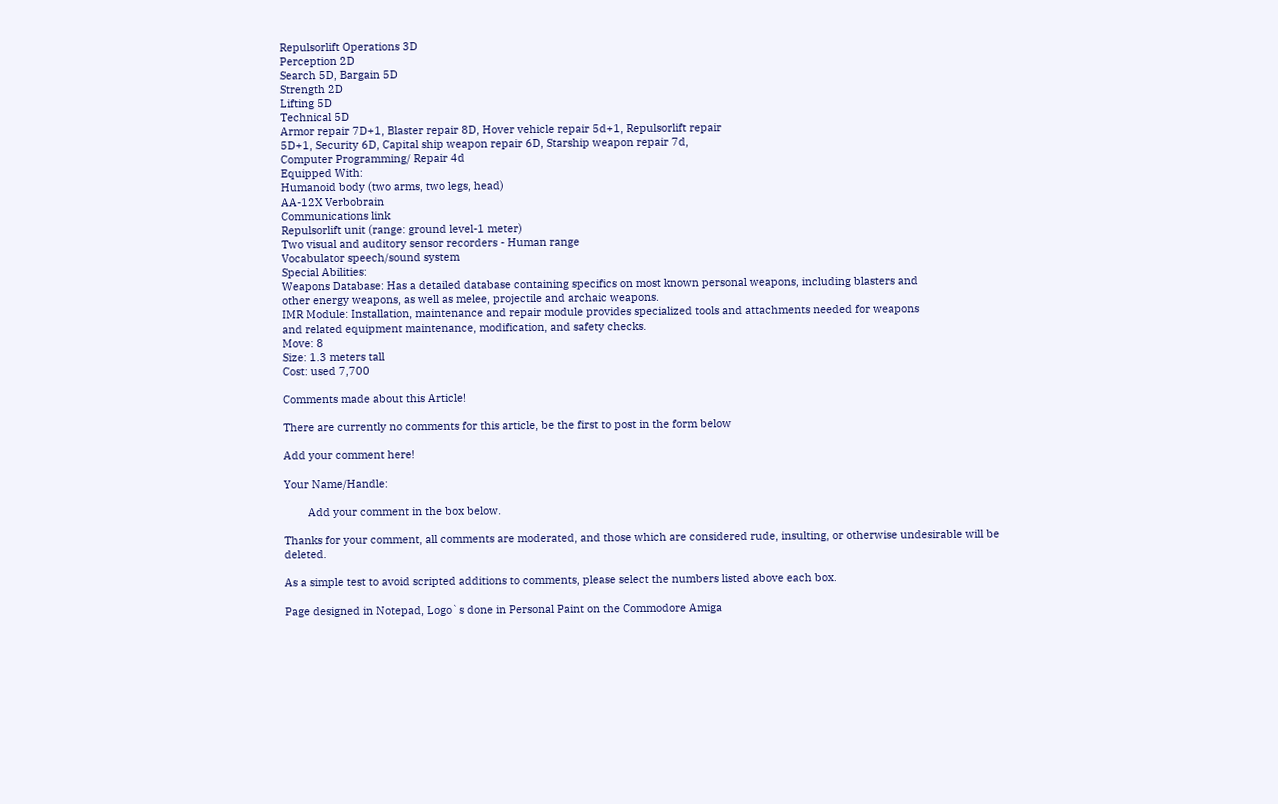Repulsorlift Operations 3D
Perception 2D
Search 5D, Bargain 5D
Strength 2D
Lifting 5D
Technical 5D
Armor repair 7D+1, Blaster repair 8D, Hover vehicle repair 5d+1, Repulsorlift repair
5D+1, Security 6D, Capital ship weapon repair 6D, Starship weapon repair 7d,
Computer Programming/ Repair 4d
Equipped With:
Humanoid body (two arms, two legs, head)
AA-12X Verbobrain
Communications link
Repulsorlift unit (range: ground level-1 meter)
Two visual and auditory sensor recorders - Human range
Vocabulator speech/sound system
Special Abilities:
Weapons Database: Has a detailed database containing specifics on most known personal weapons, including blasters and
other energy weapons, as well as melee, projectile and archaic weapons.
IMR Module: Installation, maintenance and repair module provides specialized tools and attachments needed for weapons
and related equipment maintenance, modification, and safety checks.
Move: 8
Size: 1.3 meters tall
Cost: used 7,700

Comments made about this Article!

There are currently no comments for this article, be the first to post in the form below

Add your comment here!

Your Name/Handle:

        Add your comment in the box below.

Thanks for your comment, all comments are moderated, and those which are considered rude, insulting, or otherwise undesirable will be deleted.

As a simple test to avoid scripted additions to comments, please select the numbers listed above each box.

Page designed in Notepad, Logo`s done in Personal Paint on the Commodore Amiga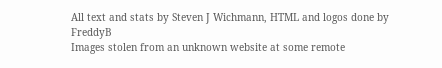All text and stats by Steven J Wichmann, HTML and logos done by FreddyB
Images stolen from an unknown website at some remote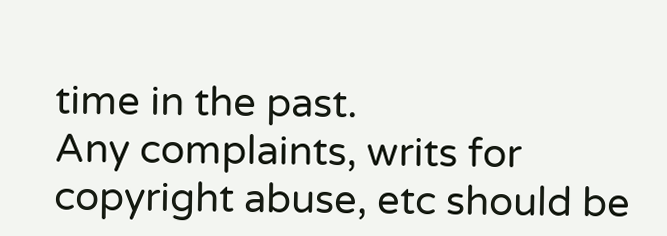time in the past.
Any complaints, writs for copyright abuse, etc should be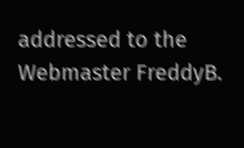addressed to the Webmaster FreddyB.